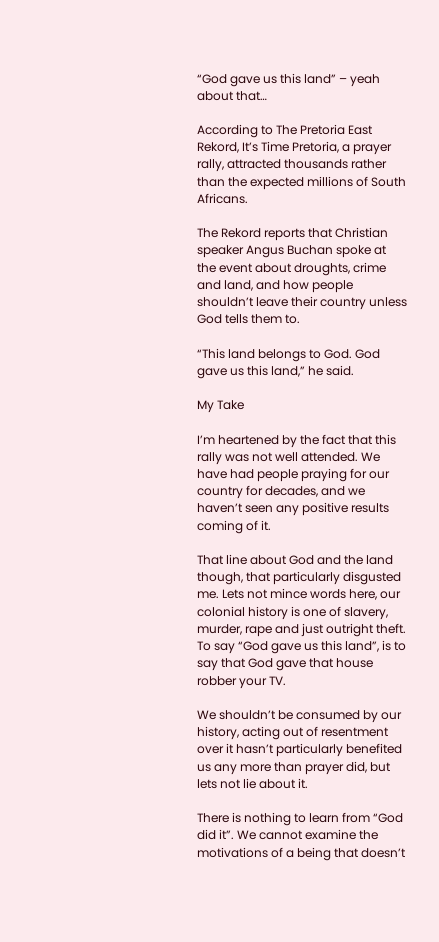“God gave us this land” – yeah about that…

According to The Pretoria East Rekord, It’s Time Pretoria, a prayer rally, attracted thousands rather than the expected millions of South Africans.

The Rekord reports that Christian speaker Angus Buchan spoke at the event about droughts, crime and land, and how people shouldn’t leave their country unless God tells them to.

“This land belongs to God. God gave us this land,” he said.

My Take

I’m heartened by the fact that this rally was not well attended. We have had people praying for our country for decades, and we haven’t seen any positive results coming of it.

That line about God and the land though, that particularly disgusted me. Lets not mince words here, our colonial history is one of slavery, murder, rape and just outright theft. To say “God gave us this land”, is to say that God gave that house robber your TV.

We shouldn’t be consumed by our history, acting out of resentment over it hasn’t particularly benefited us any more than prayer did, but lets not lie about it.

There is nothing to learn from “God did it”. We cannot examine the motivations of a being that doesn’t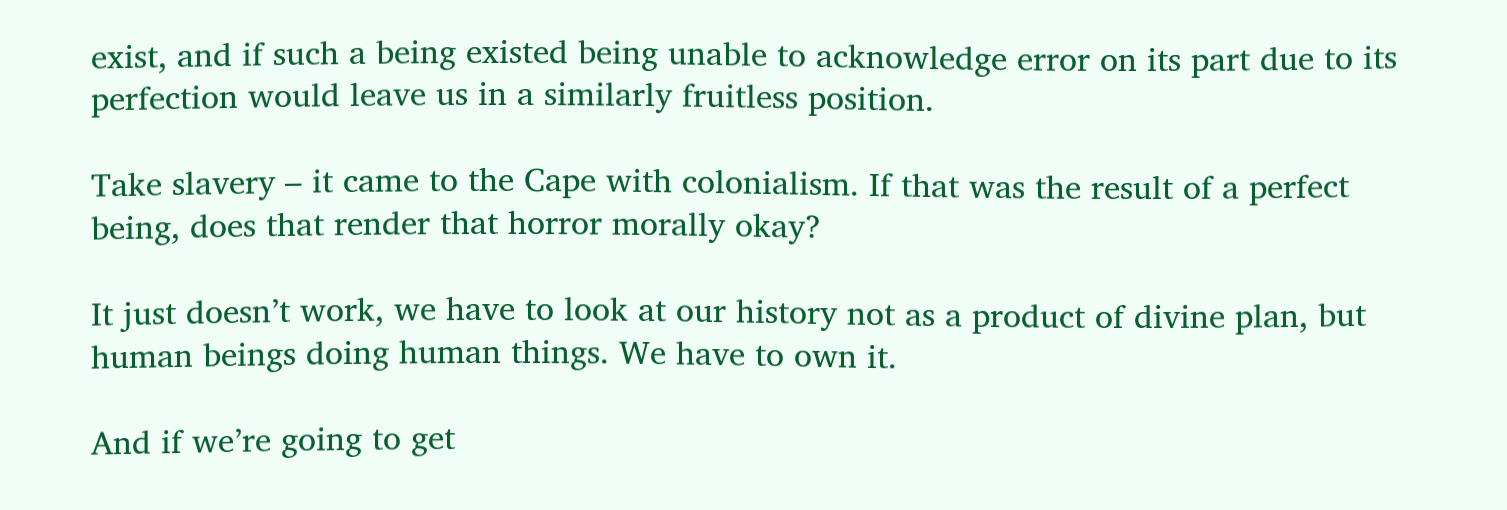exist, and if such a being existed being unable to acknowledge error on its part due to its perfection would leave us in a similarly fruitless position.

Take slavery – it came to the Cape with colonialism. If that was the result of a perfect being, does that render that horror morally okay?

It just doesn’t work, we have to look at our history not as a product of divine plan, but human beings doing human things. We have to own it.

And if we’re going to get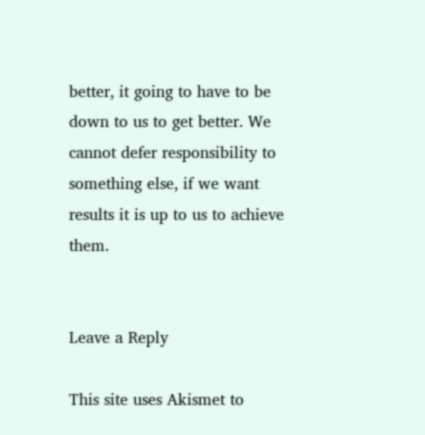better, it going to have to be down to us to get better. We cannot defer responsibility to something else, if we want results it is up to us to achieve them.


Leave a Reply

This site uses Akismet to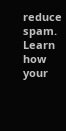reduce spam. Learn how your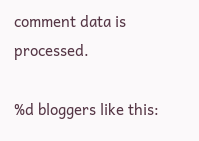comment data is processed.

%d bloggers like this: